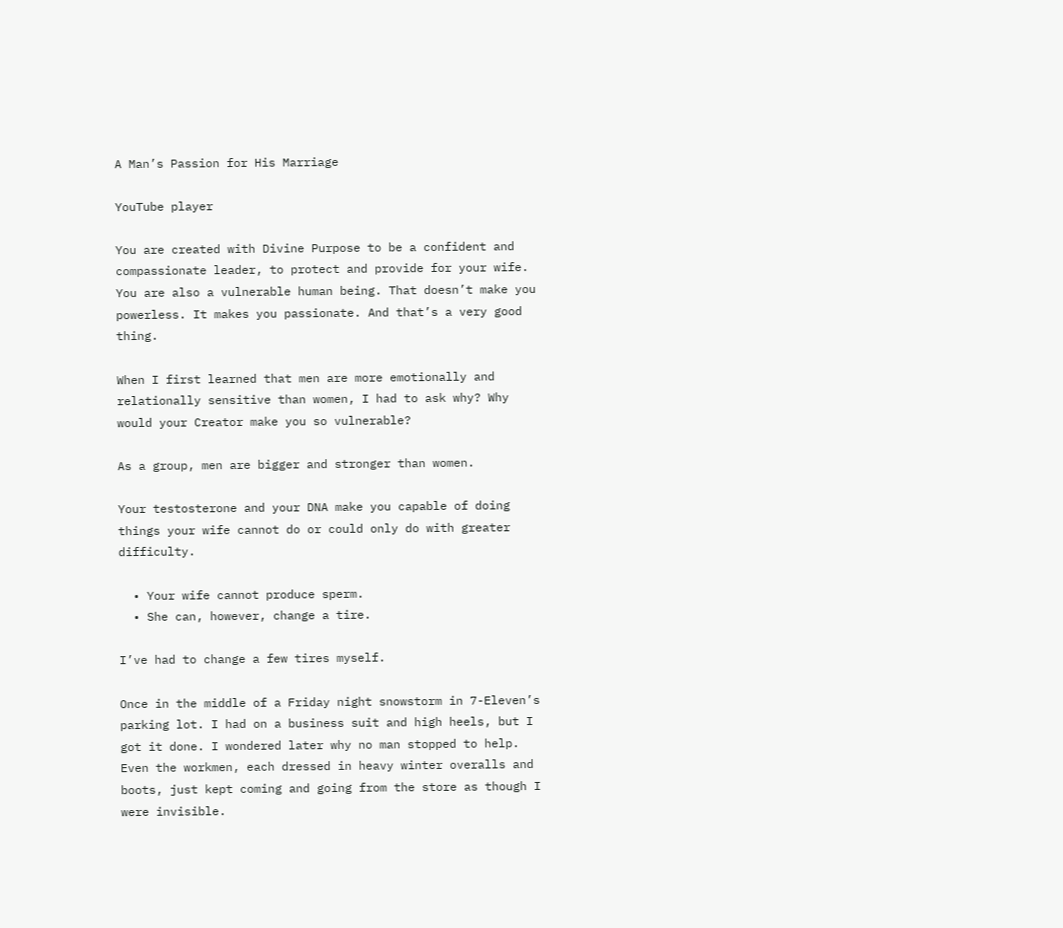A Man’s Passion for His Marriage

YouTube player

You are created with Divine Purpose to be a confident and compassionate leader, to protect and provide for your wife. You are also a vulnerable human being. That doesn’t make you powerless. It makes you passionate. And that’s a very good thing.

When I first learned that men are more emotionally and relationally sensitive than women, I had to ask why? Why would your Creator make you so vulnerable?

As a group, men are bigger and stronger than women.

Your testosterone and your DNA make you capable of doing things your wife cannot do or could only do with greater difficulty.

  • Your wife cannot produce sperm.
  • She can, however, change a tire.

I’ve had to change a few tires myself.

Once in the middle of a Friday night snowstorm in 7-Eleven’s parking lot. I had on a business suit and high heels, but I got it done. I wondered later why no man stopped to help. Even the workmen, each dressed in heavy winter overalls and boots, just kept coming and going from the store as though I were invisible.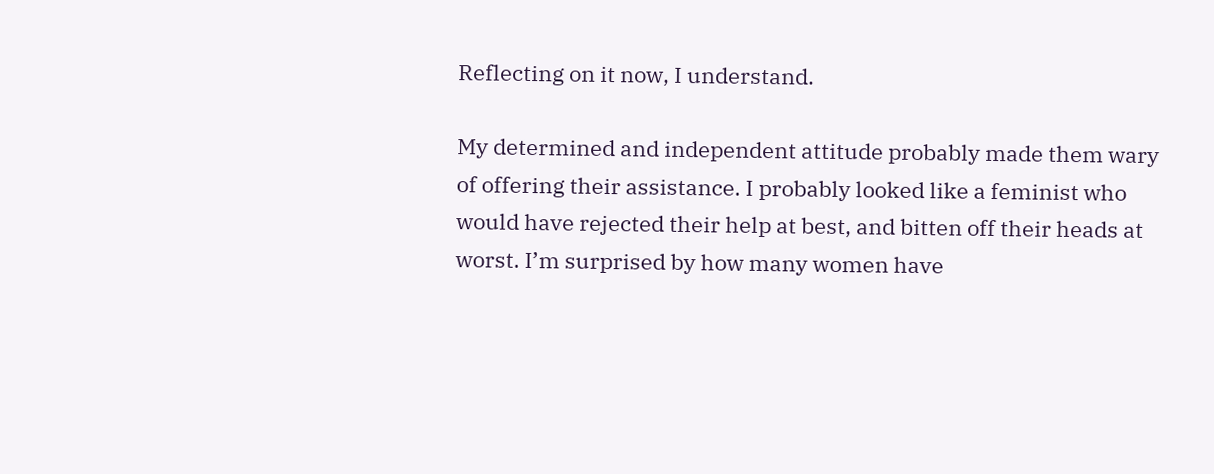Reflecting on it now, I understand.

My determined and independent attitude probably made them wary of offering their assistance. I probably looked like a feminist who would have rejected their help at best, and bitten off their heads at worst. I’m surprised by how many women have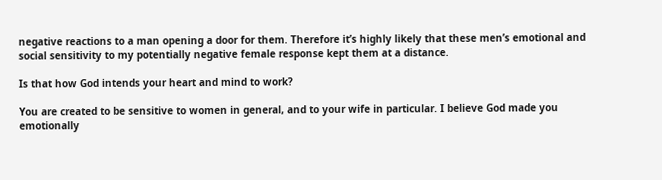negative reactions to a man opening a door for them. Therefore it’s highly likely that these men’s emotional and social sensitivity to my potentially negative female response kept them at a distance.

Is that how God intends your heart and mind to work?

You are created to be sensitive to women in general, and to your wife in particular. I believe God made you emotionally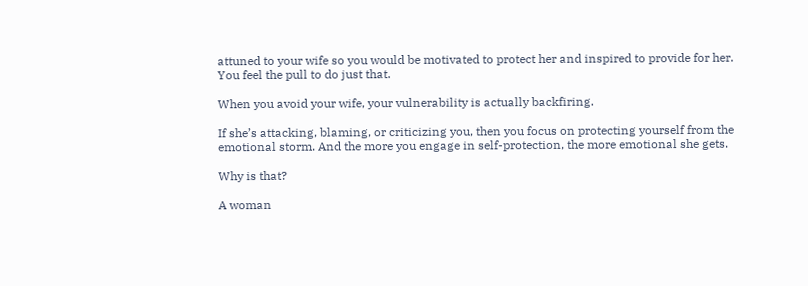attuned to your wife so you would be motivated to protect her and inspired to provide for her. You feel the pull to do just that.

When you avoid your wife, your vulnerability is actually backfiring.

If she’s attacking, blaming, or criticizing you, then you focus on protecting yourself from the emotional storm. And the more you engage in self-protection, the more emotional she gets.

Why is that?

A woman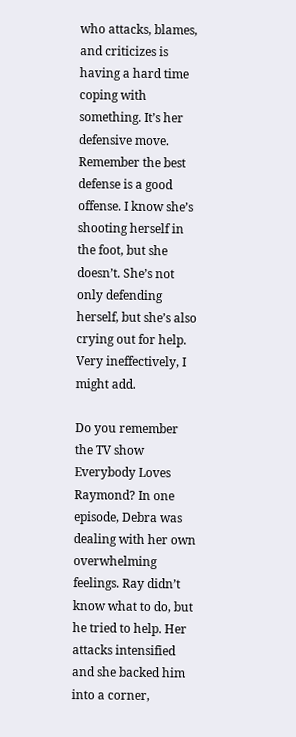who attacks, blames, and criticizes is having a hard time coping with something. It’s her defensive move. Remember the best defense is a good offense. I know she’s shooting herself in the foot, but she doesn’t. She’s not only defending herself, but she’s also crying out for help. Very ineffectively, I might add.

Do you remember the TV show Everybody Loves Raymond? In one episode, Debra was dealing with her own overwhelming feelings. Ray didn’t know what to do, but he tried to help. Her attacks intensified and she backed him into a corner,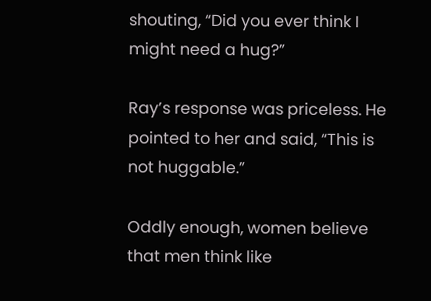shouting, “Did you ever think I might need a hug?”

Ray’s response was priceless. He pointed to her and said, “This is not huggable.”

Oddly enough, women believe that men think like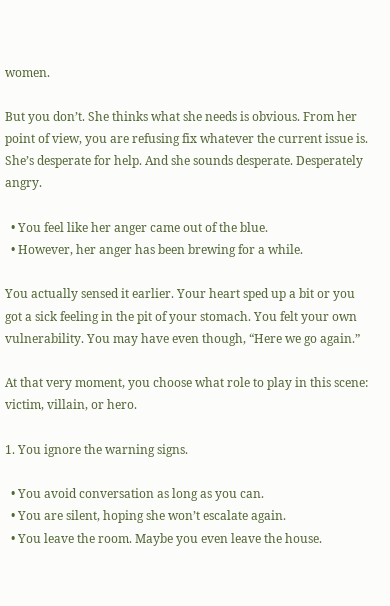women.

But you don’t. She thinks what she needs is obvious. From her point of view, you are refusing fix whatever the current issue is. She’s desperate for help. And she sounds desperate. Desperately angry.

  • You feel like her anger came out of the blue.
  • However, her anger has been brewing for a while.

You actually sensed it earlier. Your heart sped up a bit or you got a sick feeling in the pit of your stomach. You felt your own vulnerability. You may have even though, “Here we go again.”

At that very moment, you choose what role to play in this scene: victim, villain, or hero.

1. You ignore the warning signs.

  • You avoid conversation as long as you can.
  • You are silent, hoping she won’t escalate again.
  • You leave the room. Maybe you even leave the house.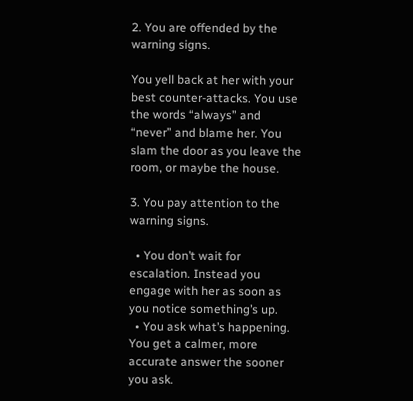2. You are offended by the warning signs.

You yell back at her with your best counter-attacks. You use the words “always” and “never” and blame her. You slam the door as you leave the room, or maybe the house.

3. You pay attention to the warning signs.

  • You don’t wait for escalation. Instead you engage with her as soon as you notice something’s up.
  • You ask what’s happening. You get a calmer, more accurate answer the sooner you ask.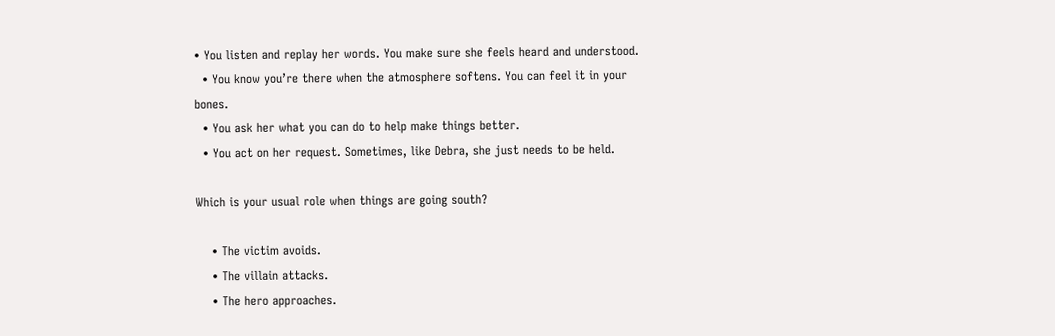• You listen and replay her words. You make sure she feels heard and understood.
  • You know you’re there when the atmosphere softens. You can feel it in your bones.
  • You ask her what you can do to help make things better.
  • You act on her request. Sometimes, like Debra, she just needs to be held.

Which is your usual role when things are going south?

    • The victim avoids.
    • The villain attacks.
    • The hero approaches.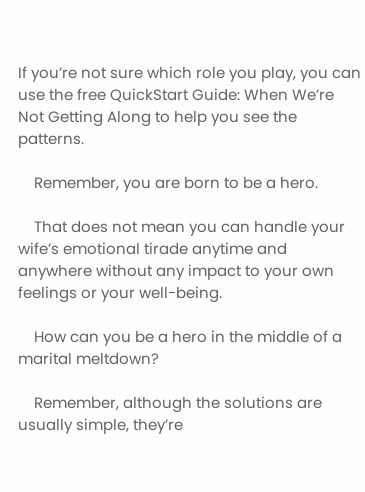If you’re not sure which role you play, you can use the free QuickStart Guide: When We’re Not Getting Along to help you see the patterns.

    Remember, you are born to be a hero.

    That does not mean you can handle your wife’s emotional tirade anytime and anywhere without any impact to your own feelings or your well-being.

    How can you be a hero in the middle of a marital meltdown?

    Remember, although the solutions are usually simple, they’re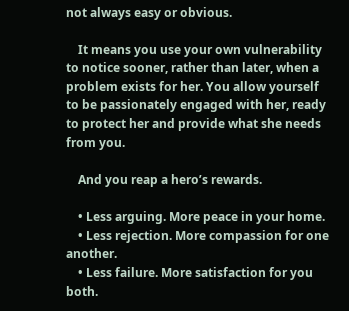not always easy or obvious.

    It means you use your own vulnerability to notice sooner, rather than later, when a problem exists for her. You allow yourself to be passionately engaged with her, ready to protect her and provide what she needs from you.

    And you reap a hero’s rewards.

    • Less arguing. More peace in your home.
    • Less rejection. More compassion for one another.
    • Less failure. More satisfaction for you both.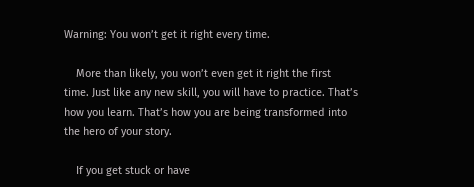Warning: You won’t get it right every time.

    More than likely, you won’t even get it right the first time. Just like any new skill, you will have to practice. That’s how you learn. That’s how you are being transformed into the hero of your story.

    If you get stuck or have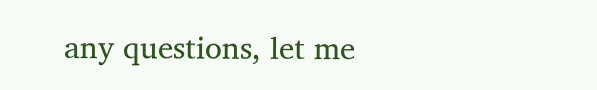any questions, let me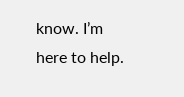know. I’m here to help.